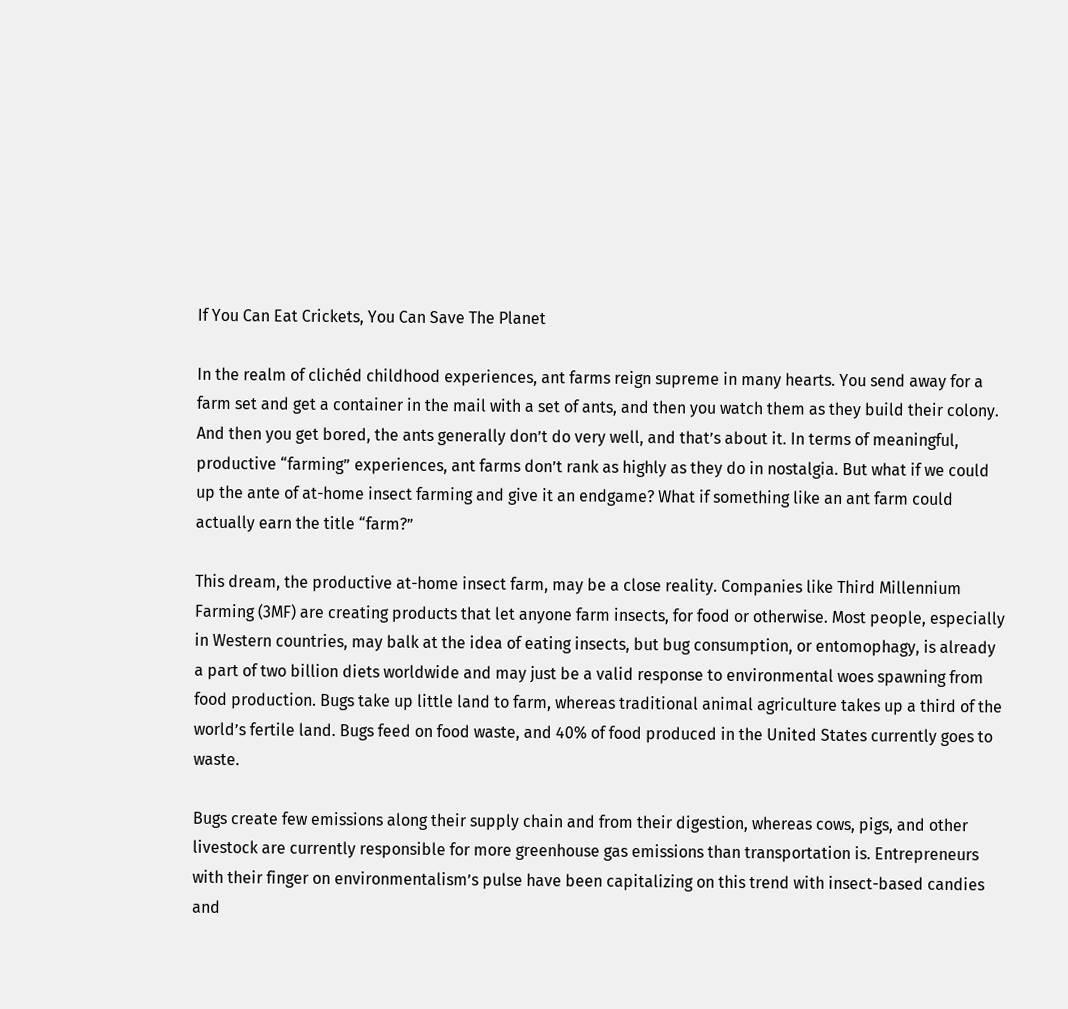If You Can Eat Crickets, You Can Save The Planet

In the realm of clichéd childhood experiences, ant farms reign supreme in many hearts. You send away for a farm set and get a container in the mail with a set of ants, and then you watch them as they build their colony. And then you get bored, the ants generally don’t do very well, and that’s about it. In terms of meaningful, productive “farming” experiences, ant farms don’t rank as highly as they do in nostalgia. But what if we could up the ante of at-home insect farming and give it an endgame? What if something like an ant farm could actually earn the title “farm?”

This dream, the productive at-home insect farm, may be a close reality. Companies like Third Millennium Farming (3MF) are creating products that let anyone farm insects, for food or otherwise. Most people, especially in Western countries, may balk at the idea of eating insects, but bug consumption, or entomophagy, is already a part of two billion diets worldwide and may just be a valid response to environmental woes spawning from food production. Bugs take up little land to farm, whereas traditional animal agriculture takes up a third of the world’s fertile land. Bugs feed on food waste, and 40% of food produced in the United States currently goes to waste.

Bugs create few emissions along their supply chain and from their digestion, whereas cows, pigs, and other livestock are currently responsible for more greenhouse gas emissions than transportation is. Entrepreneurs with their finger on environmentalism’s pulse have been capitalizing on this trend with insect-based candies and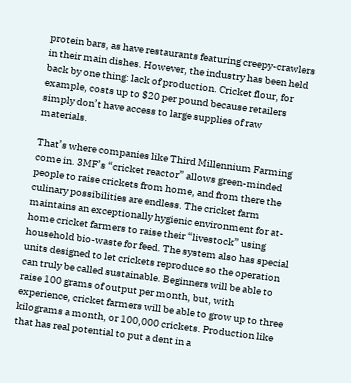protein bars, as have restaurants featuring creepy-crawlers in their main dishes. However, the industry has been held back by one thing: lack of production. Cricket flour, for example, costs up to $20 per pound because retailers simply don’t have access to large supplies of raw materials.

That’s where companies like Third Millennium Farming come in. 3MF’s “cricket reactor” allows green-minded people to raise crickets from home, and from there the culinary possibilities are endless. The cricket farm maintains an exceptionally hygienic environment for at-home cricket farmers to raise their “livestock” using household bio-waste for feed. The system also has special units designed to let crickets reproduce so the operation can truly be called sustainable. Beginners will be able to raise 100 grams of output per month, but, with experience, cricket farmers will be able to grow up to three kilograms a month, or 100,000 crickets. Production like that has real potential to put a dent in a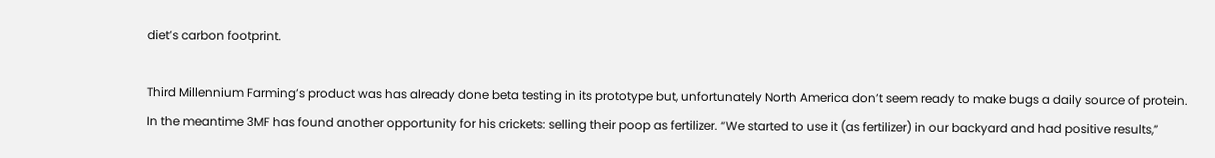diet’s carbon footprint.

Third Millennium Farming’s product was has already done beta testing in its prototype but, unfortunately North America don’t seem ready to make bugs a daily source of protein. In the meantime 3MF has found another opportunity for his crickets: selling their poop as fertilizer. “We started to use it (as fertilizer) in our backyard and had positive results,”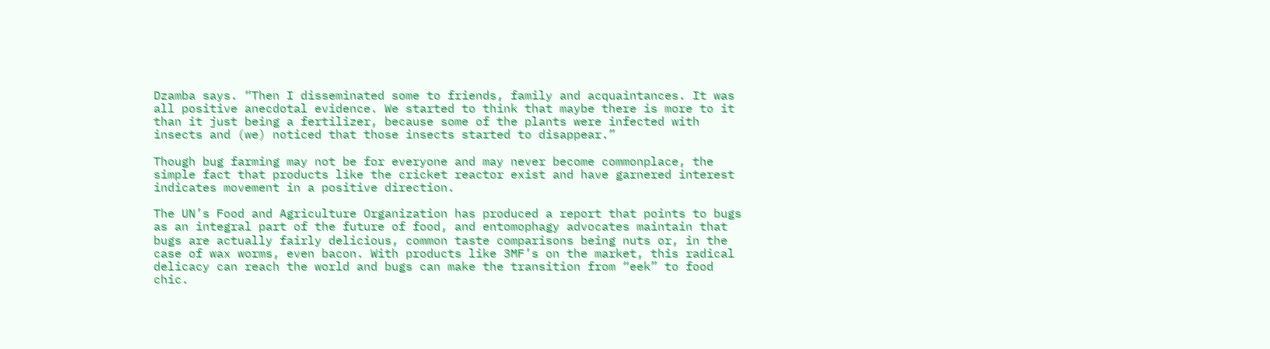Dzamba says. “Then I disseminated some to friends, family and acquaintances. It was all positive anecdotal evidence. We started to think that maybe there is more to it than it just being a fertilizer, because some of the plants were infected with insects and (we) noticed that those insects started to disappear.”

Though bug farming may not be for everyone and may never become commonplace, the simple fact that products like the cricket reactor exist and have garnered interest indicates movement in a positive direction.

The UN’s Food and Agriculture Organization has produced a report that points to bugs as an integral part of the future of food, and entomophagy advocates maintain that bugs are actually fairly delicious, common taste comparisons being nuts or, in the case of wax worms, even bacon. With products like 3MF’s on the market, this radical delicacy can reach the world and bugs can make the transition from “eek” to food chic.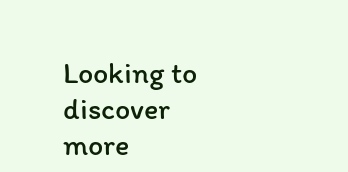Looking to discover more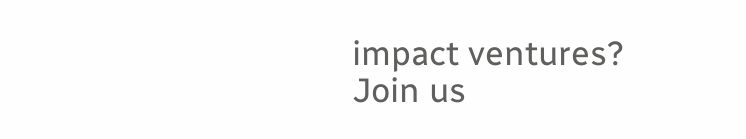impact ventures? Join us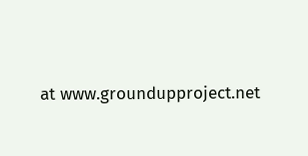at www.groundupproject.net